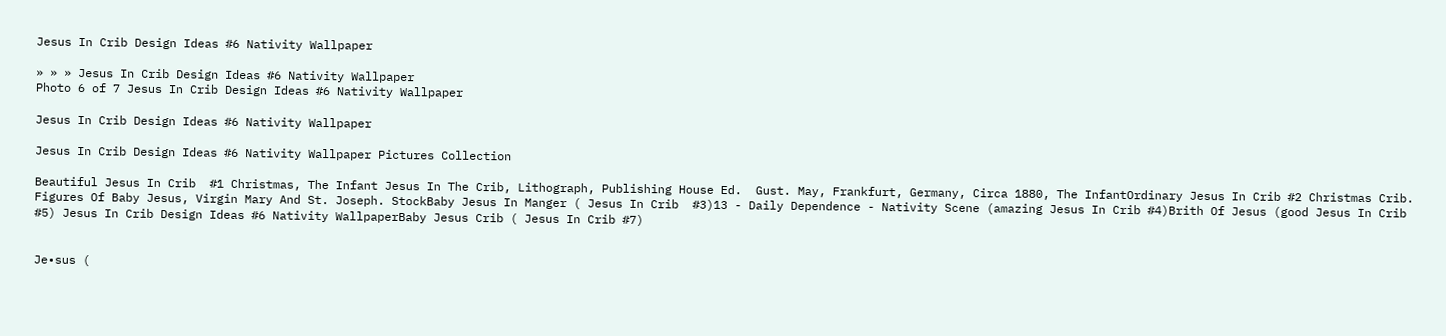Jesus In Crib Design Ideas #6 Nativity Wallpaper

» » » Jesus In Crib Design Ideas #6 Nativity Wallpaper
Photo 6 of 7 Jesus In Crib Design Ideas #6 Nativity Wallpaper

Jesus In Crib Design Ideas #6 Nativity Wallpaper

Jesus In Crib Design Ideas #6 Nativity Wallpaper Pictures Collection

Beautiful Jesus In Crib  #1 Christmas, The Infant Jesus In The Crib, Lithograph, Publishing House Ed.  Gust. May, Frankfurt, Germany, Circa 1880, The InfantOrdinary Jesus In Crib #2 Christmas Crib. Figures Of Baby Jesus, Virgin Mary And St. Joseph. StockBaby Jesus In Manger ( Jesus In Crib  #3)13 - Daily Dependence - Nativity Scene (amazing Jesus In Crib #4)Brith Of Jesus (good Jesus In Crib #5) Jesus In Crib Design Ideas #6 Nativity WallpaperBaby Jesus Crib ( Jesus In Crib #7)


Je•sus (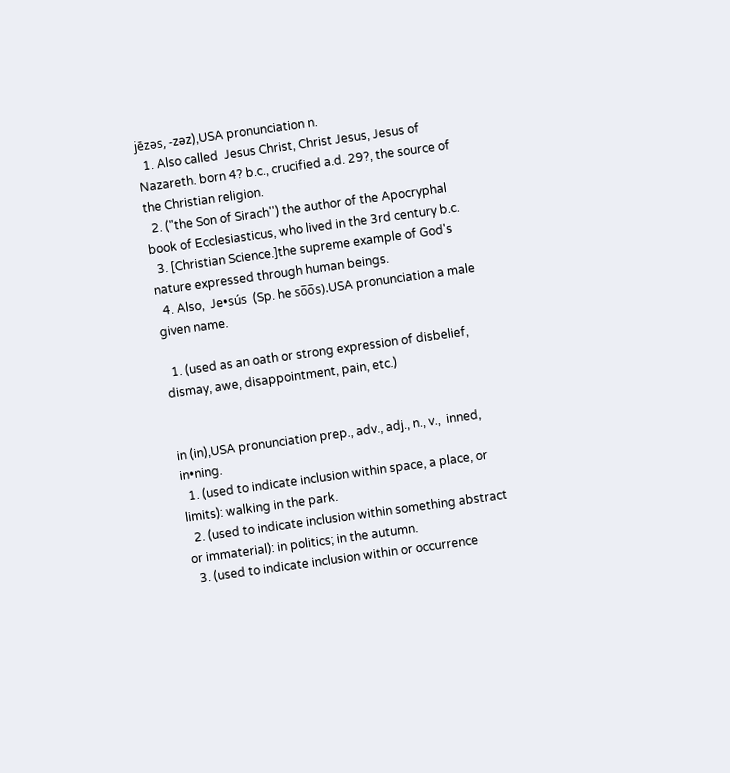jēzəs, -zəz),USA pronunciation n.
  1. Also called  Jesus Christ, Christ Jesus, Jesus of Nazareth. born 4? b.c., crucified a.d. 29?, the source of the Christian religion.
  2. ("the Son of Sirach'') the author of the Apocryphal book of Ecclesiasticus, who lived in the 3rd century b.c.
  3. [Christian Science.]the supreme example of God's nature expressed through human beings.
  4. Also,  Je•sús  (Sp. he so̅o̅s).USA pronunciation a male given name.

  1. (used as an oath or strong expression of disbelief, dismay, awe, disappointment, pain, etc.)


in (in),USA pronunciation prep., adv., adj., n., v.,  inned, in•ning.
  1. (used to indicate inclusion within space, a place, or limits): walking in the park.
  2. (used to indicate inclusion within something abstract or immaterial): in politics; in the autumn.
  3. (used to indicate inclusion within or occurrence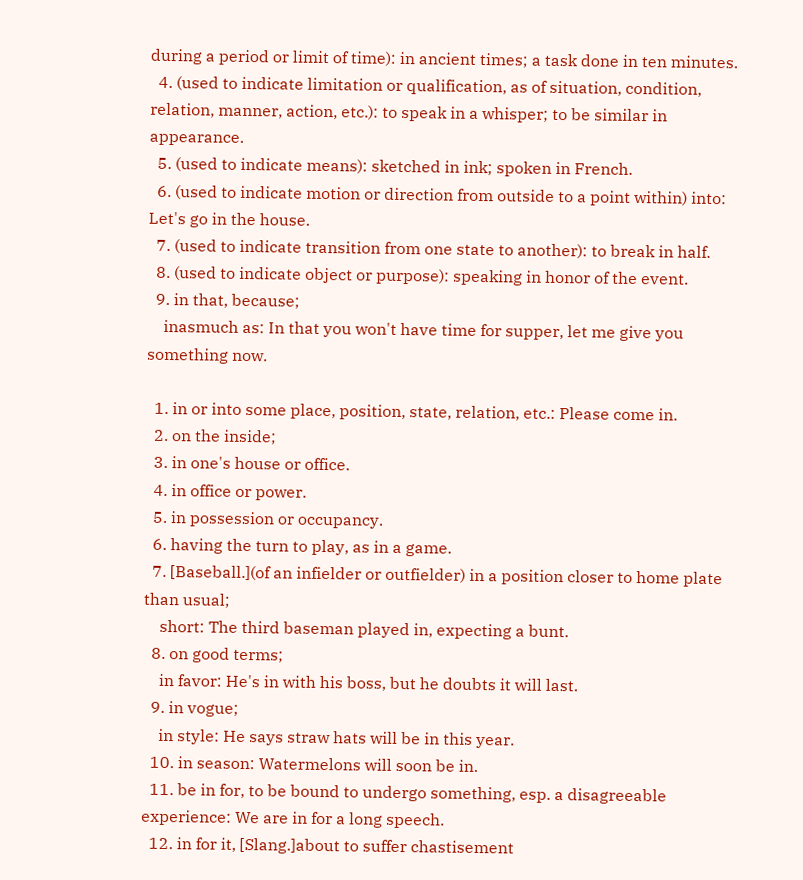during a period or limit of time): in ancient times; a task done in ten minutes.
  4. (used to indicate limitation or qualification, as of situation, condition, relation, manner, action, etc.): to speak in a whisper; to be similar in appearance.
  5. (used to indicate means): sketched in ink; spoken in French.
  6. (used to indicate motion or direction from outside to a point within) into: Let's go in the house.
  7. (used to indicate transition from one state to another): to break in half.
  8. (used to indicate object or purpose): speaking in honor of the event.
  9. in that, because;
    inasmuch as: In that you won't have time for supper, let me give you something now.

  1. in or into some place, position, state, relation, etc.: Please come in.
  2. on the inside;
  3. in one's house or office.
  4. in office or power.
  5. in possession or occupancy.
  6. having the turn to play, as in a game.
  7. [Baseball.](of an infielder or outfielder) in a position closer to home plate than usual;
    short: The third baseman played in, expecting a bunt.
  8. on good terms;
    in favor: He's in with his boss, but he doubts it will last.
  9. in vogue;
    in style: He says straw hats will be in this year.
  10. in season: Watermelons will soon be in.
  11. be in for, to be bound to undergo something, esp. a disagreeable experience: We are in for a long speech.
  12. in for it, [Slang.]about to suffer chastisement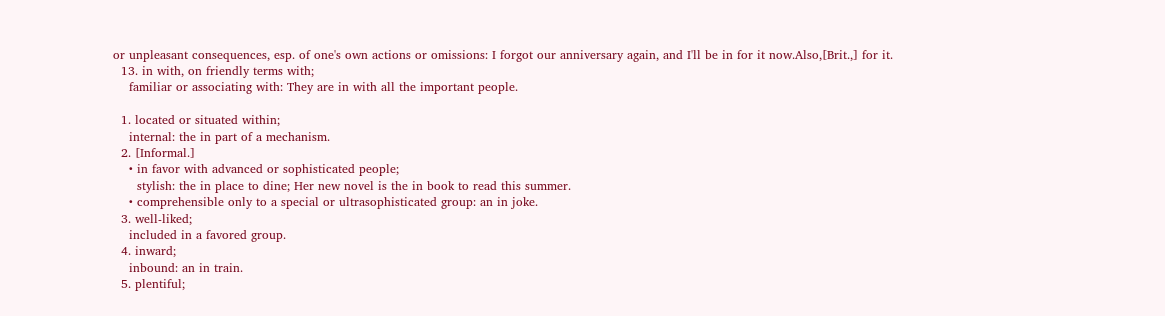or unpleasant consequences, esp. of one's own actions or omissions: I forgot our anniversary again, and I'll be in for it now.Also,[Brit.,] for it.
  13. in with, on friendly terms with;
    familiar or associating with: They are in with all the important people.

  1. located or situated within;
    internal: the in part of a mechanism.
  2. [Informal.]
    • in favor with advanced or sophisticated people;
      stylish: the in place to dine; Her new novel is the in book to read this summer.
    • comprehensible only to a special or ultrasophisticated group: an in joke.
  3. well-liked;
    included in a favored group.
  4. inward;
    inbound: an in train.
  5. plentiful;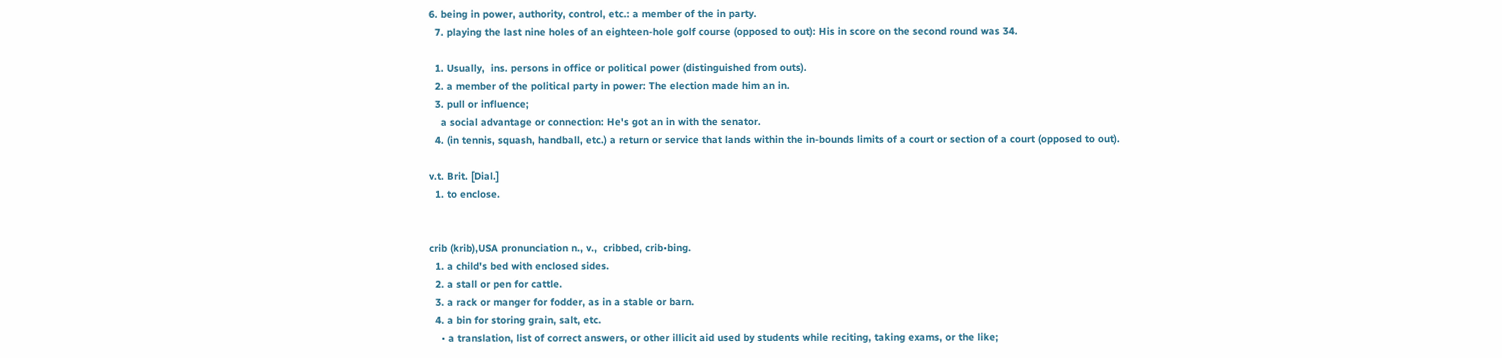6. being in power, authority, control, etc.: a member of the in party.
  7. playing the last nine holes of an eighteen-hole golf course (opposed to out): His in score on the second round was 34.

  1. Usually,  ins. persons in office or political power (distinguished from outs).
  2. a member of the political party in power: The election made him an in.
  3. pull or influence;
    a social advantage or connection: He's got an in with the senator.
  4. (in tennis, squash, handball, etc.) a return or service that lands within the in-bounds limits of a court or section of a court (opposed to out).

v.t. Brit. [Dial.]
  1. to enclose.


crib (krib),USA pronunciation n., v.,  cribbed, crib•bing.
  1. a child's bed with enclosed sides.
  2. a stall or pen for cattle.
  3. a rack or manger for fodder, as in a stable or barn.
  4. a bin for storing grain, salt, etc.
    • a translation, list of correct answers, or other illicit aid used by students while reciting, taking exams, or the like;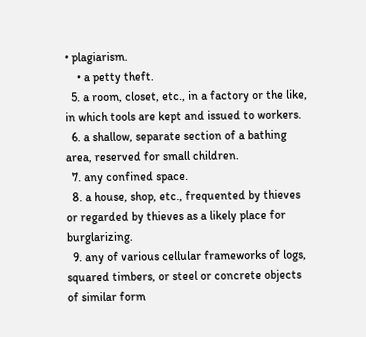• plagiarism.
    • a petty theft.
  5. a room, closet, etc., in a factory or the like, in which tools are kept and issued to workers.
  6. a shallow, separate section of a bathing area, reserved for small children.
  7. any confined space.
  8. a house, shop, etc., frequented by thieves or regarded by thieves as a likely place for burglarizing.
  9. any of various cellular frameworks of logs, squared timbers, or steel or concrete objects of similar form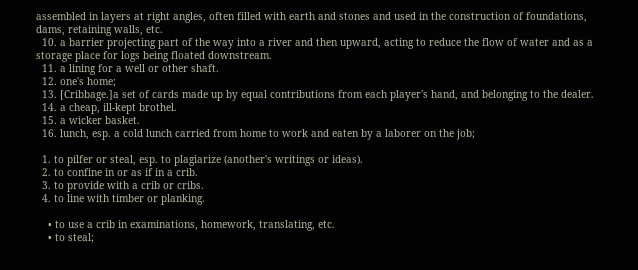assembled in layers at right angles, often filled with earth and stones and used in the construction of foundations, dams, retaining walls, etc.
  10. a barrier projecting part of the way into a river and then upward, acting to reduce the flow of water and as a storage place for logs being floated downstream.
  11. a lining for a well or other shaft.
  12. one's home;
  13. [Cribbage.]a set of cards made up by equal contributions from each player's hand, and belonging to the dealer.
  14. a cheap, ill-kept brothel.
  15. a wicker basket.
  16. lunch, esp. a cold lunch carried from home to work and eaten by a laborer on the job;

  1. to pilfer or steal, esp. to plagiarize (another's writings or ideas).
  2. to confine in or as if in a crib.
  3. to provide with a crib or cribs.
  4. to line with timber or planking.

    • to use a crib in examinations, homework, translating, etc.
    • to steal;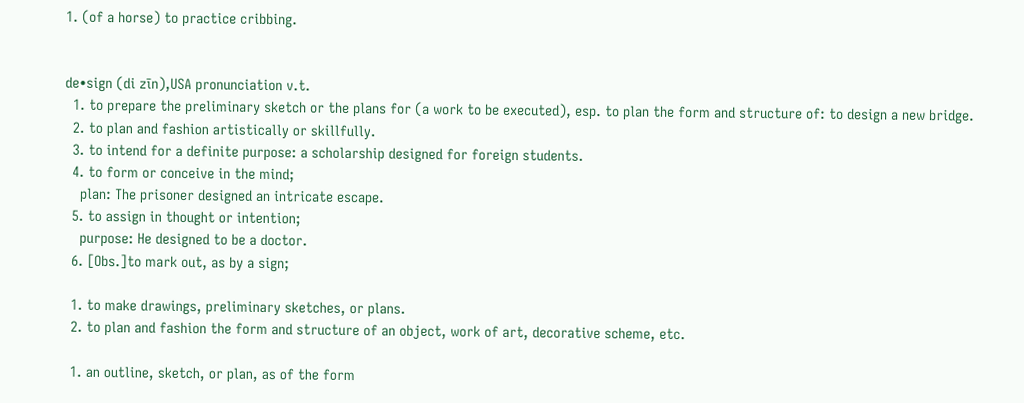1. (of a horse) to practice cribbing.


de•sign (di zīn),USA pronunciation v.t.
  1. to prepare the preliminary sketch or the plans for (a work to be executed), esp. to plan the form and structure of: to design a new bridge.
  2. to plan and fashion artistically or skillfully.
  3. to intend for a definite purpose: a scholarship designed for foreign students.
  4. to form or conceive in the mind;
    plan: The prisoner designed an intricate escape.
  5. to assign in thought or intention;
    purpose: He designed to be a doctor.
  6. [Obs.]to mark out, as by a sign;

  1. to make drawings, preliminary sketches, or plans.
  2. to plan and fashion the form and structure of an object, work of art, decorative scheme, etc.

  1. an outline, sketch, or plan, as of the form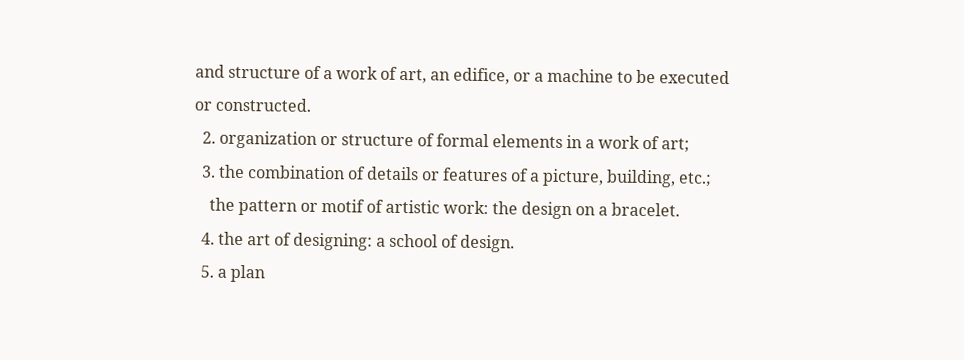and structure of a work of art, an edifice, or a machine to be executed or constructed.
  2. organization or structure of formal elements in a work of art;
  3. the combination of details or features of a picture, building, etc.;
    the pattern or motif of artistic work: the design on a bracelet.
  4. the art of designing: a school of design.
  5. a plan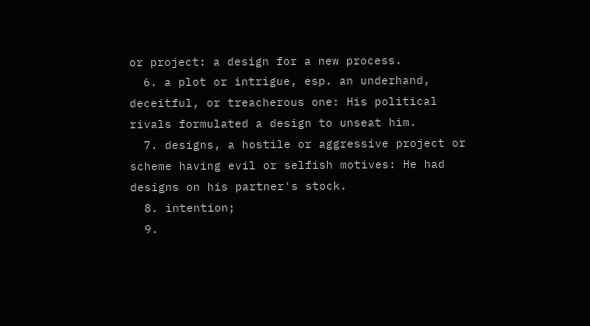or project: a design for a new process.
  6. a plot or intrigue, esp. an underhand, deceitful, or treacherous one: His political rivals formulated a design to unseat him.
  7. designs, a hostile or aggressive project or scheme having evil or selfish motives: He had designs on his partner's stock.
  8. intention;
  9.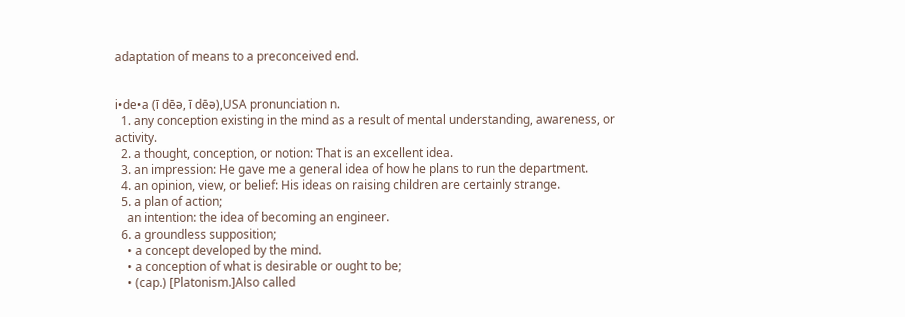adaptation of means to a preconceived end.


i•de•a (ī dēə, ī dēə),USA pronunciation n.
  1. any conception existing in the mind as a result of mental understanding, awareness, or activity.
  2. a thought, conception, or notion: That is an excellent idea.
  3. an impression: He gave me a general idea of how he plans to run the department.
  4. an opinion, view, or belief: His ideas on raising children are certainly strange.
  5. a plan of action;
    an intention: the idea of becoming an engineer.
  6. a groundless supposition;
    • a concept developed by the mind.
    • a conception of what is desirable or ought to be;
    • (cap.) [Platonism.]Also called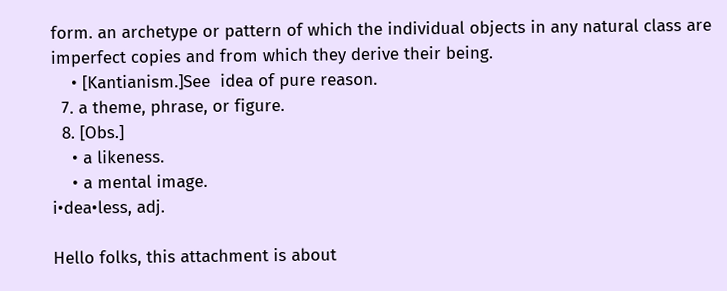form. an archetype or pattern of which the individual objects in any natural class are imperfect copies and from which they derive their being.
    • [Kantianism.]See  idea of pure reason.
  7. a theme, phrase, or figure.
  8. [Obs.]
    • a likeness.
    • a mental image.
i•dea•less, adj.

Hello folks, this attachment is about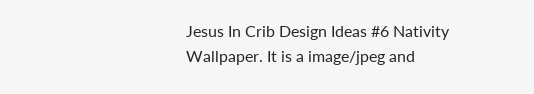Jesus In Crib Design Ideas #6 Nativity Wallpaper. It is a image/jpeg and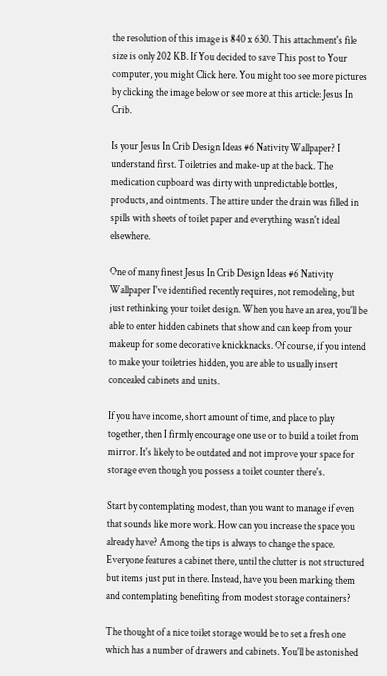the resolution of this image is 840 x 630. This attachment's file size is only 202 KB. If You decided to save This post to Your computer, you might Click here. You might too see more pictures by clicking the image below or see more at this article: Jesus In Crib.

Is your Jesus In Crib Design Ideas #6 Nativity Wallpaper? I understand first. Toiletries and make-up at the back. The medication cupboard was dirty with unpredictable bottles, products, and ointments. The attire under the drain was filled in spills with sheets of toilet paper and everything wasn't ideal elsewhere.

One of many finest Jesus In Crib Design Ideas #6 Nativity Wallpaper I've identified recently requires, not remodeling, but just rethinking your toilet design. When you have an area, you'll be able to enter hidden cabinets that show and can keep from your makeup for some decorative knickknacks. Of course, if you intend to make your toiletries hidden, you are able to usually insert concealed cabinets and units.

If you have income, short amount of time, and place to play together, then I firmly encourage one use or to build a toilet from mirror. It's likely to be outdated and not improve your space for storage even though you possess a toilet counter there's.

Start by contemplating modest, than you want to manage if even that sounds like more work. How can you increase the space you already have? Among the tips is always to change the space. Everyone features a cabinet there, until the clutter is not structured but items just put in there. Instead, have you been marking them and contemplating benefiting from modest storage containers?

The thought of a nice toilet storage would be to set a fresh one which has a number of drawers and cabinets. You'll be astonished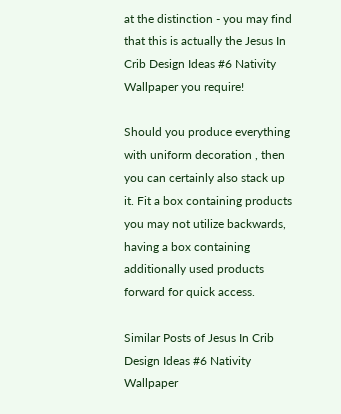at the distinction - you may find that this is actually the Jesus In Crib Design Ideas #6 Nativity Wallpaper you require!

Should you produce everything with uniform decoration , then you can certainly also stack up it. Fit a box containing products you may not utilize backwards, having a box containing additionally used products forward for quick access.

Similar Posts of Jesus In Crib Design Ideas #6 Nativity Wallpaper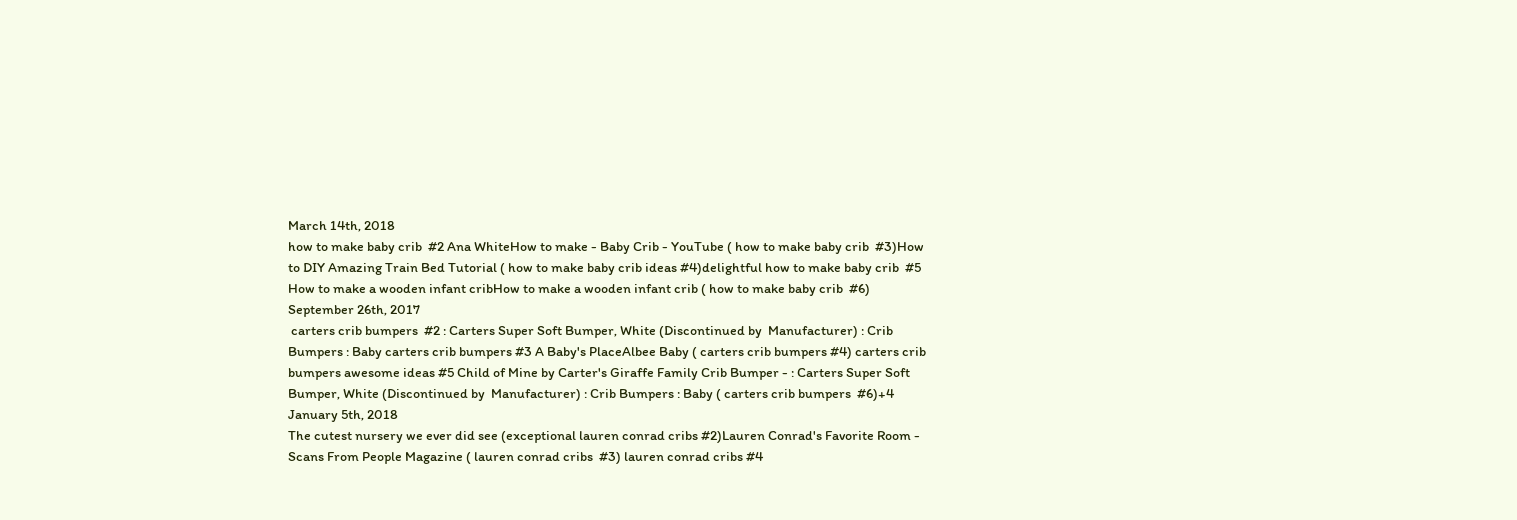March 14th, 2018
how to make baby crib  #2 Ana WhiteHow to make - Baby Crib - YouTube ( how to make baby crib  #3)How to DIY Amazing Train Bed Tutorial ( how to make baby crib ideas #4)delightful how to make baby crib  #5 How to make a wooden infant cribHow to make a wooden infant crib ( how to make baby crib  #6)
September 26th, 2017
 carters crib bumpers  #2 : Carters Super Soft Bumper, White (Discontinued by  Manufacturer) : Crib Bumpers : Baby carters crib bumpers #3 A Baby's PlaceAlbee Baby ( carters crib bumpers #4) carters crib bumpers awesome ideas #5 Child of Mine by Carter's Giraffe Family Crib Bumper - : Carters Super Soft Bumper, White (Discontinued by  Manufacturer) : Crib Bumpers : Baby ( carters crib bumpers  #6)+4
January 5th, 2018
The cutest nursery we ever did see (exceptional lauren conrad cribs #2)Lauren Conrad's Favorite Room - Scans From People Magazine ( lauren conrad cribs  #3) lauren conrad cribs #4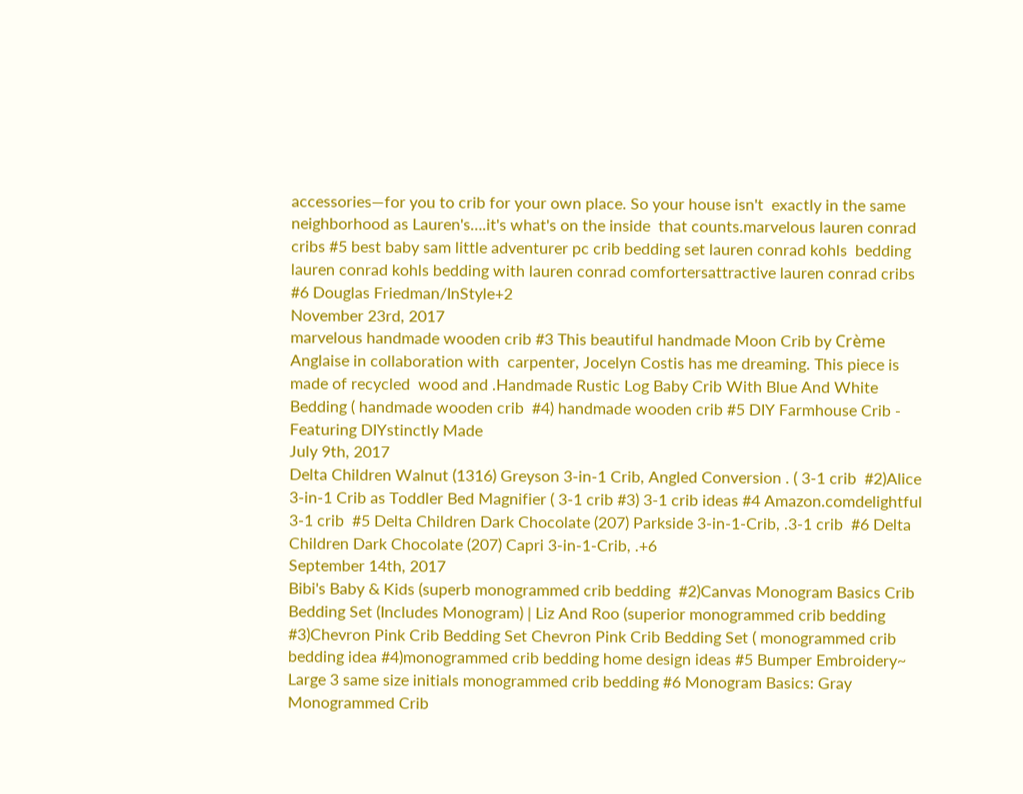accessories—for you to crib for your own place. So your house isn't  exactly in the same neighborhood as Lauren's….it's what's on the inside  that counts.marvelous lauren conrad cribs #5 best baby sam little adventurer pc crib bedding set lauren conrad kohls  bedding lauren conrad kohls bedding with lauren conrad comfortersattractive lauren conrad cribs  #6 Douglas Friedman/InStyle+2
November 23rd, 2017
marvelous handmade wooden crib #3 This beautiful handmade Moon Crib by Crème Anglaise in collaboration with  carpenter, Jocelyn Costis has me dreaming. This piece is made of recycled  wood and .Handmade Rustic Log Baby Crib With Blue And White Bedding ( handmade wooden crib  #4) handmade wooden crib #5 DIY Farmhouse Crib - Featuring DIYstinctly Made
July 9th, 2017
Delta Children Walnut (1316) Greyson 3-in-1 Crib, Angled Conversion . ( 3-1 crib  #2)Alice 3-in-1 Crib as Toddler Bed Magnifier ( 3-1 crib #3) 3-1 crib ideas #4 Amazon.comdelightful 3-1 crib  #5 Delta Children Dark Chocolate (207) Parkside 3-in-1-Crib, .3-1 crib  #6 Delta Children Dark Chocolate (207) Capri 3-in-1-Crib, .+6
September 14th, 2017
Bibi's Baby & Kids (superb monogrammed crib bedding  #2)Canvas Monogram Basics Crib Bedding Set (Includes Monogram) | Liz And Roo (superior monogrammed crib bedding  #3)Chevron Pink Crib Bedding Set Chevron Pink Crib Bedding Set ( monogrammed crib bedding idea #4)monogrammed crib bedding home design ideas #5 Bumper Embroidery~ Large 3 same size initials monogrammed crib bedding #6 Monogram Basics: Gray Monogrammed Crib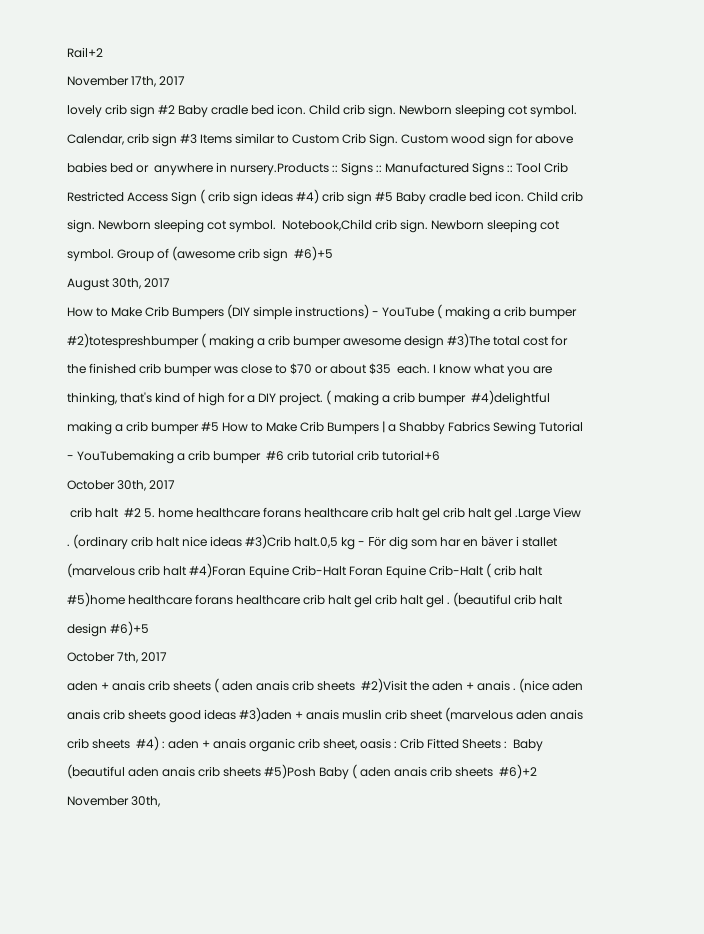Rail+2
November 17th, 2017
lovely crib sign #2 Baby cradle bed icon. Child crib sign. Newborn sleeping cot symbol.  Calendar, crib sign #3 Items similar to Custom Crib Sign. Custom wood sign for above babies bed or  anywhere in nursery.Products :: Signs :: Manufactured Signs :: Tool Crib Restricted Access Sign ( crib sign ideas #4) crib sign #5 Baby cradle bed icon. Child crib sign. Newborn sleeping cot symbol.  Notebook,Child crib sign. Newborn sleeping cot symbol. Group of (awesome crib sign  #6)+5
August 30th, 2017
How to Make Crib Bumpers (DIY simple instructions) - YouTube ( making a crib bumper  #2)totespreshbumper ( making a crib bumper awesome design #3)The total cost for the finished crib bumper was close to $70 or about $35  each. I know what you are thinking, that's kind of high for a DIY project. ( making a crib bumper  #4)delightful making a crib bumper #5 How to Make Crib Bumpers | a Shabby Fabrics Sewing Tutorial - YouTubemaking a crib bumper  #6 crib tutorial crib tutorial+6
October 30th, 2017
 crib halt  #2 5. home healthcare forans healthcare crib halt gel crib halt gel .Large View . (ordinary crib halt nice ideas #3)Crib halt.0,5 kg - För dig som har en bäver i stallet (marvelous crib halt #4)Foran Equine Crib-Halt Foran Equine Crib-Halt ( crib halt  #5)home healthcare forans healthcare crib halt gel crib halt gel . (beautiful crib halt design #6)+5
October 7th, 2017
aden + anais crib sheets ( aden anais crib sheets  #2)Visit the aden + anais . (nice aden anais crib sheets good ideas #3)aden + anais muslin crib sheet (marvelous aden anais crib sheets  #4) : aden + anais organic crib sheet, oasis : Crib Fitted Sheets :  Baby (beautiful aden anais crib sheets #5)Posh Baby ( aden anais crib sheets  #6)+2
November 30th,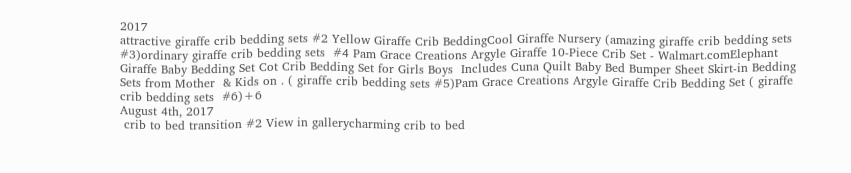2017
attractive giraffe crib bedding sets #2 Yellow Giraffe Crib BeddingCool Giraffe Nursery (amazing giraffe crib bedding sets  #3)ordinary giraffe crib bedding sets  #4 Pam Grace Creations Argyle Giraffe 10-Piece Crib Set - Walmart.comElephant Giraffe Baby Bedding Set Cot Crib Bedding Set for Girls Boys  Includes Cuna Quilt Baby Bed Bumper Sheet Skirt-in Bedding Sets from Mother  & Kids on . ( giraffe crib bedding sets #5)Pam Grace Creations Argyle Giraffe Crib Bedding Set ( giraffe crib bedding sets  #6)+6
August 4th, 2017
 crib to bed transition #2 View in gallerycharming crib to bed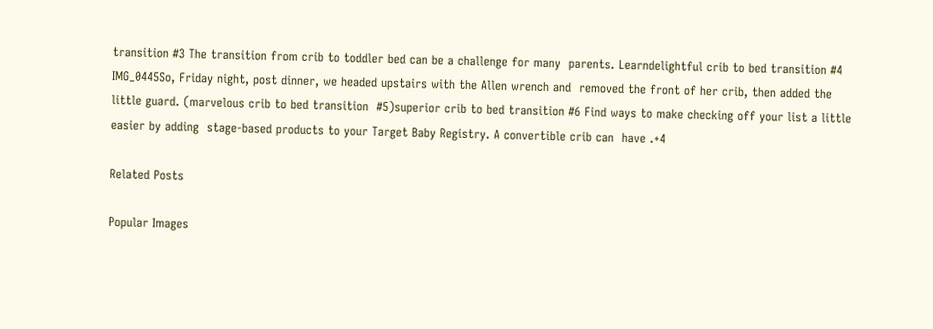transition #3 The transition from crib to toddler bed can be a challenge for many  parents. Learndelightful crib to bed transition #4 IMG_0445So, Friday night, post dinner, we headed upstairs with the Allen wrench and  removed the front of her crib, then added the little guard. (marvelous crib to bed transition  #5)superior crib to bed transition #6 Find ways to make checking off your list a little easier by adding  stage-based products to your Target Baby Registry. A convertible crib can  have .+4

Related Posts

Popular Images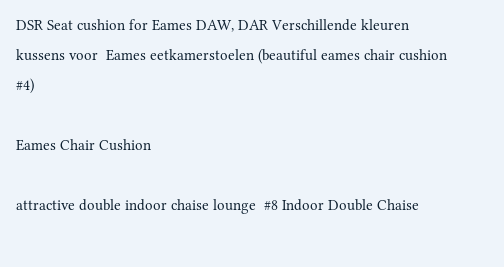DSR Seat cushion for Eames DAW, DAR Verschillende kleuren kussens voor  Eames eetkamerstoelen (beautiful eames chair cushion #4)

Eames Chair Cushion

attractive double indoor chaise lounge  #8 Indoor Double Chaise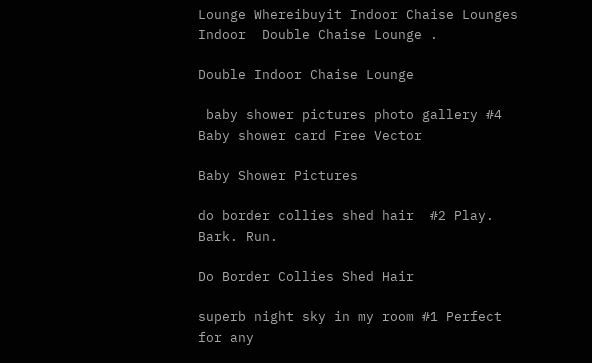Lounge Whereibuyit Indoor Chaise Lounges Indoor  Double Chaise Lounge .

Double Indoor Chaise Lounge

 baby shower pictures photo gallery #4 Baby shower card Free Vector

Baby Shower Pictures

do border collies shed hair  #2 Play. Bark. Run.

Do Border Collies Shed Hair

superb night sky in my room #1 Perfect for any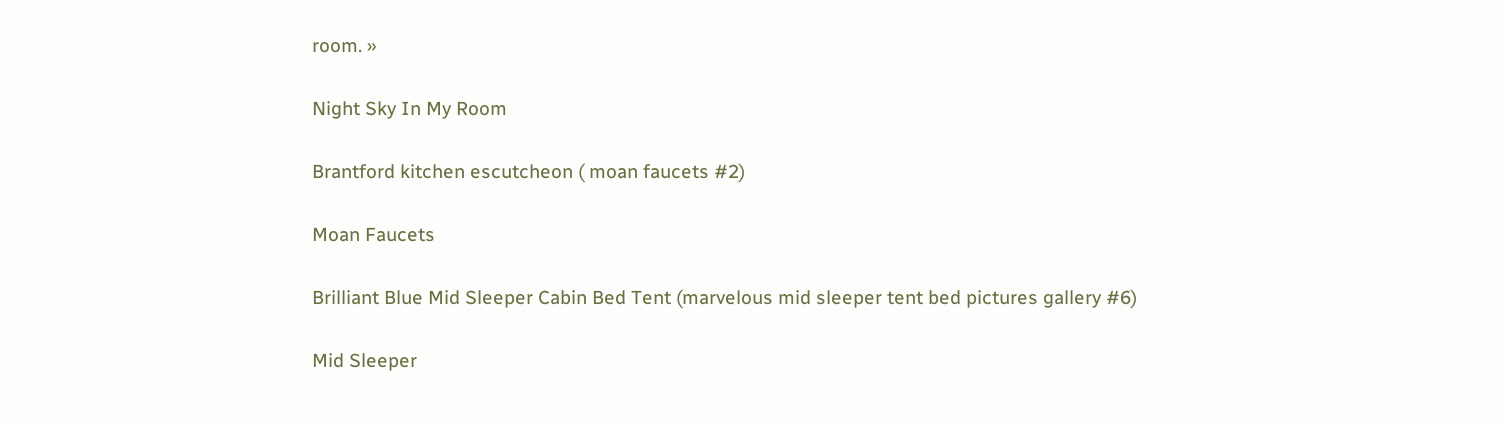room. »

Night Sky In My Room

Brantford kitchen escutcheon ( moan faucets #2)

Moan Faucets

Brilliant Blue Mid Sleeper Cabin Bed Tent (marvelous mid sleeper tent bed pictures gallery #6)

Mid Sleeper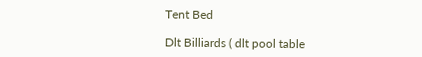Tent Bed

Dlt Billiards ( dlt pool table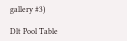gallery #3)

Dlt Pool Table